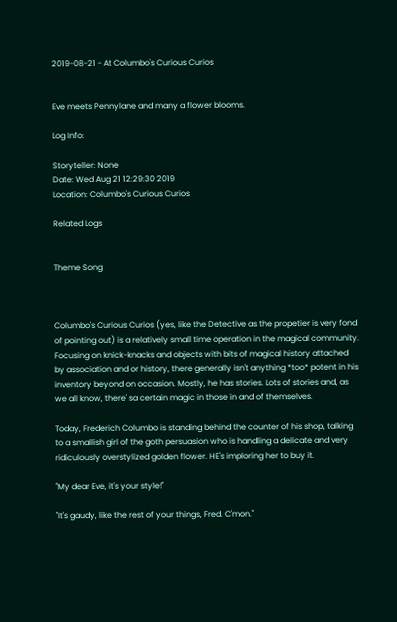2019-08-21 - At Columbo's Curious Curios


Eve meets Pennylane and many a flower blooms.

Log Info:

Storyteller: None
Date: Wed Aug 21 12:29:30 2019
Location: Columbo's Curious Curios

Related Logs


Theme Song



Columbo's Curious Curios (yes, like the Detective as the propetier is very fond of pointing out) is a relatively small time operation in the magical community. Focusing on knick-knacks and objects with bits of magical history attached by association and or history, there generally isn't anything *too* potent in his inventory beyond on occasion. Mostly, he has stories. Lots of stories and, as we all know, there' sa certain magic in those in and of themselves.

Today, Frederich Columbo is standing behind the counter of his shop, talking to a smallish girl of the goth persuasion who is handling a delicate and very ridiculously overstylized golden flower. HE's imploring her to buy it.

"My dear Eve, it's your style!"

"It's gaudy, like the rest of your things, Fred. C'mon."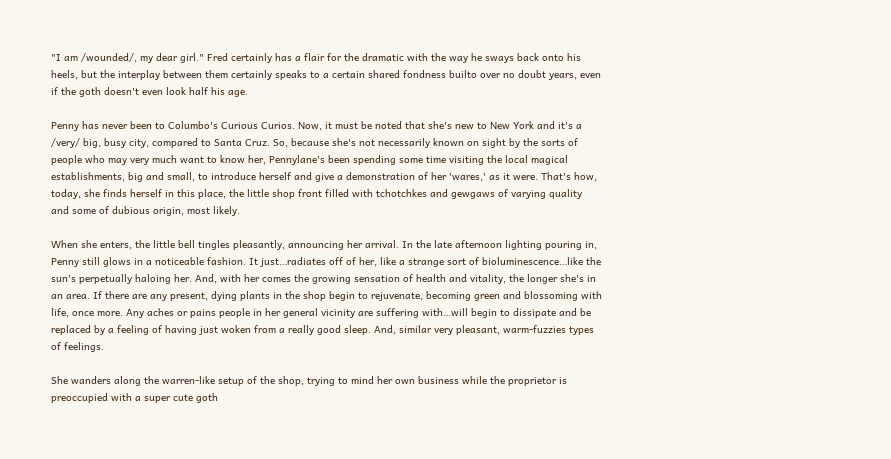"I am /wounded/, my dear girl." Fred certainly has a flair for the dramatic with the way he sways back onto his heels, but the interplay between them certainly speaks to a certain shared fondness builto over no doubt years, even if the goth doesn't even look half his age.

Penny has never been to Columbo's Curious Curios. Now, it must be noted that she's new to New York and it's a /very/ big, busy city, compared to Santa Cruz. So, because she's not necessarily known on sight by the sorts of people who may very much want to know her, Pennylane's been spending some time visiting the local magical establishments, big and small, to introduce herself and give a demonstration of her 'wares,' as it were. That's how, today, she finds herself in this place, the little shop front filled with tchotchkes and gewgaws of varying quality and some of dubious origin, most likely.

When she enters, the little bell tingles pleasantly, announcing her arrival. In the late afternoon lighting pouring in, Penny still glows in a noticeable fashion. It just…radiates off of her, like a strange sort of bioluminescence…like the sun's perpetually haloing her. And, with her comes the growing sensation of health and vitality, the longer she's in an area. If there are any present, dying plants in the shop begin to rejuvenate, becoming green and blossoming with life, once more. Any aches or pains people in her general vicinity are suffering with…will begin to dissipate and be replaced by a feeling of having just woken from a really good sleep. And, similar very pleasant, warm-fuzzies types of feelings.

She wanders along the warren-like setup of the shop, trying to mind her own business while the proprietor is preoccupied with a super cute goth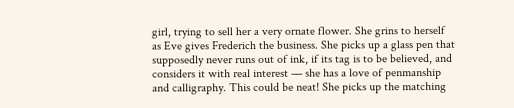girl, trying to sell her a very ornate flower. She grins to herself as Eve gives Frederich the business. She picks up a glass pen that supposedly never runs out of ink, if its tag is to be believed, and considers it with real interest — she has a love of penmanship and calligraphy. This could be neat! She picks up the matching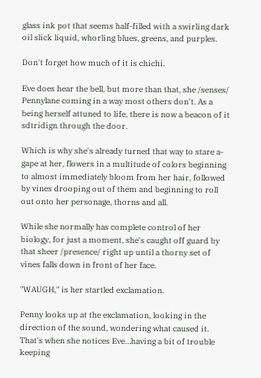glass ink pot that seems half-filled with a swirling dark oil slick liquid, whorling blues, greens, and purples.

Don't forget how much of it is chichi.

Eve does hear the bell, but more than that, she /senses/ Pennylane coming in a way most others don't. As a being herself attuned to life, there is now a beacon of it sdtridign through the door.

Which is why she's already turned that way to stare a-gape at her, flowers in a multitude of colors beginning to almost immediately bloom from her hair, followed by vines drooping out of them and beginning to roll out onto her personage, thorns and all.

While she normally has complete control of her biology, for just a moment, she's caught off guard by that sheer /presence/ right up until a thorny set of vines falls down in front of her face.

"WAUGH," is her startled exclamation.

Penny looks up at the exclamation, looking in the direction of the sound, wondering what caused it. That's when she notices Eve…having a bit of trouble keeping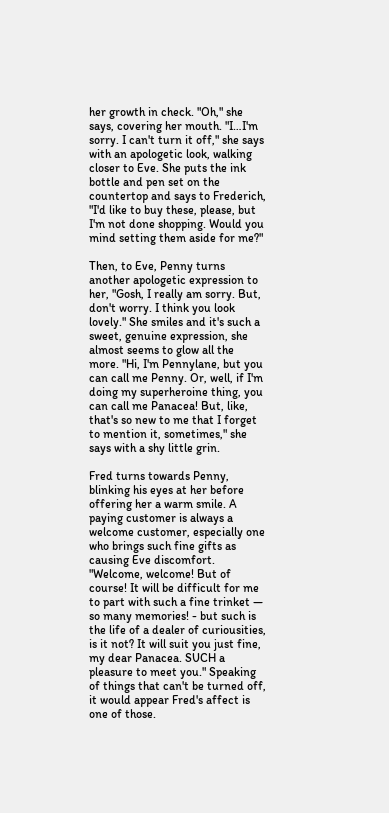her growth in check. "Oh," she says, covering her mouth. "I…I'm sorry. I can't turn it off," she says with an apologetic look, walking closer to Eve. She puts the ink bottle and pen set on the countertop and says to Frederich, "I'd like to buy these, please, but I'm not done shopping. Would you mind setting them aside for me?"

Then, to Eve, Penny turns another apologetic expression to her, "Gosh, I really am sorry. But, don't worry. I think you look lovely." She smiles and it's such a sweet, genuine expression, she almost seems to glow all the more. "Hi, I'm Pennylane, but you can call me Penny. Or, well, if I'm doing my superheroine thing, you can call me Panacea! But, like, that's so new to me that I forget to mention it, sometimes," she says with a shy little grin.

Fred turns towards Penny, blinking his eyes at her before offering her a warm smile. A paying customer is always a welcome customer, especially one who brings such fine gifts as causing Eve discomfort. "Welcome, welcome! But of course! It will be difficult for me to part with such a fine trinket — so many memories! - but such is the life of a dealer of curiousities, is it not? It will suit you just fine, my dear Panacea. SUCH a pleasure to meet you." Speaking of things that can't be turned off, it would appear Fred's affect is one of those.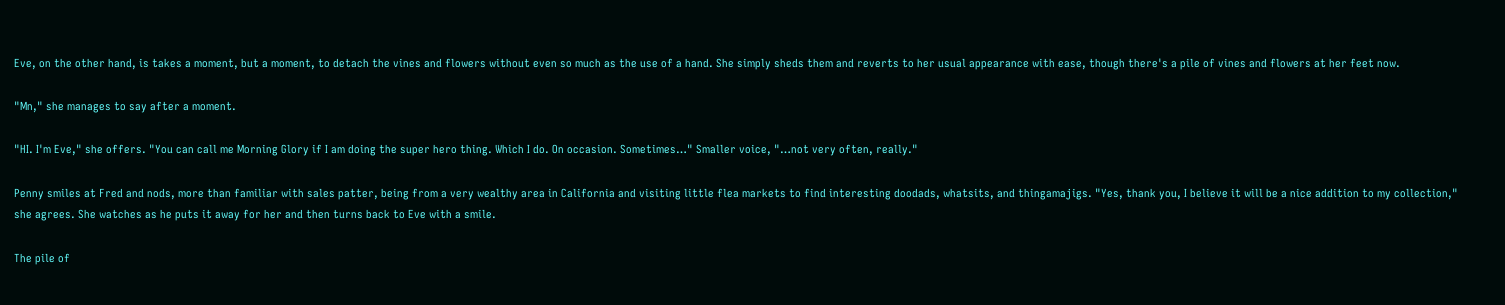Eve, on the other hand, is takes a moment, but a moment, to detach the vines and flowers without even so much as the use of a hand. She simply sheds them and reverts to her usual appearance with ease, though there's a pile of vines and flowers at her feet now.

"Mn," she manages to say after a moment.

"HI. I'm Eve," she offers. "You can call me Morning Glory if I am doing the super hero thing. Which I do. On occasion. Sometimes…" Smaller voice, "…not very often, really."

Penny smiles at Fred and nods, more than familiar with sales patter, being from a very wealthy area in California and visiting little flea markets to find interesting doodads, whatsits, and thingamajigs. "Yes, thank you, I believe it will be a nice addition to my collection," she agrees. She watches as he puts it away for her and then turns back to Eve with a smile.

The pile of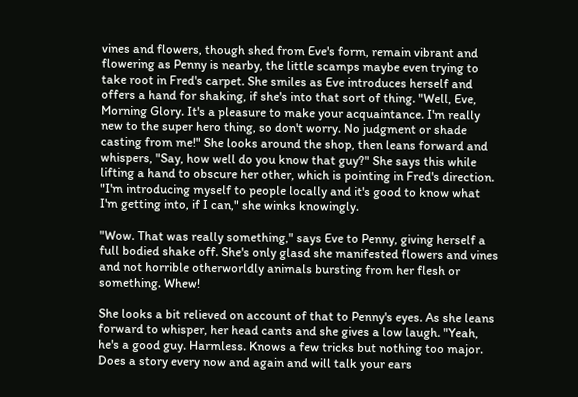vines and flowers, though shed from Eve's form, remain vibrant and flowering as Penny is nearby, the little scamps maybe even trying to take root in Fred's carpet. She smiles as Eve introduces herself and offers a hand for shaking, if she's into that sort of thing. "Well, Eve, Morning Glory. It's a pleasure to make your acquaintance. I'm really new to the super hero thing, so don't worry. No judgment or shade casting from me!" She looks around the shop, then leans forward and whispers, "Say, how well do you know that guy?" She says this while lifting a hand to obscure her other, which is pointing in Fred's direction. "I'm introducing myself to people locally and it's good to know what I'm getting into, if I can," she winks knowingly.

"Wow. That was really something," says Eve to Penny, giving herself a full bodied shake off. She's only glasd she manifested flowers and vines and not horrible otherworldly animals bursting from her flesh or something. Whew!

She looks a bit relieved on account of that to Penny's eyes. As she leans forward to whisper, her head cants and she gives a low laugh. "Yeah, he's a good guy. Harmless. Knows a few tricks but nothing too major. Does a story every now and again and will talk your ears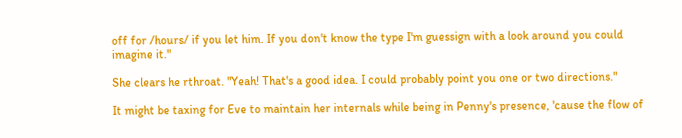off for /hours/ if you let him. If you don't know the type I'm guessign with a look around you could imagine it."

She clears he rthroat. "Yeah! That's a good idea. I could probably point you one or two directions."

It might be taxing for Eve to maintain her internals while being in Penny's presence, 'cause the flow of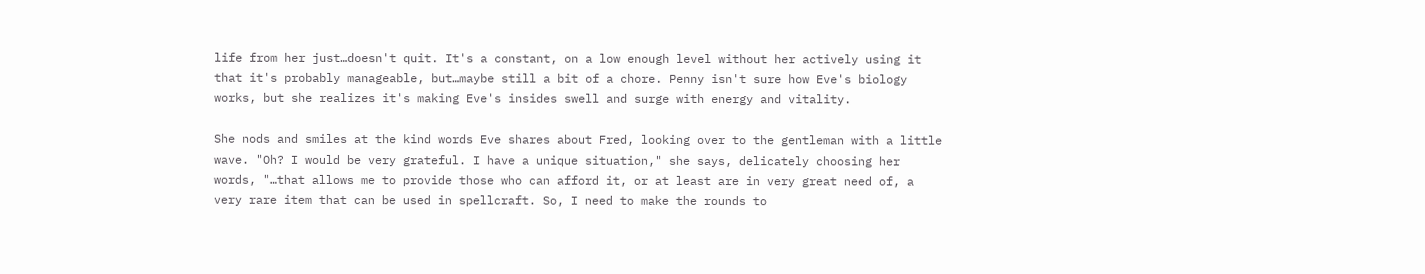life from her just…doesn't quit. It's a constant, on a low enough level without her actively using it that it's probably manageable, but…maybe still a bit of a chore. Penny isn't sure how Eve's biology works, but she realizes it's making Eve's insides swell and surge with energy and vitality.

She nods and smiles at the kind words Eve shares about Fred, looking over to the gentleman with a little wave. "Oh? I would be very grateful. I have a unique situation," she says, delicately choosing her words, "…that allows me to provide those who can afford it, or at least are in very great need of, a very rare item that can be used in spellcraft. So, I need to make the rounds to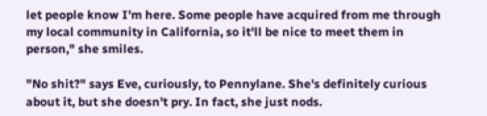let people know I'm here. Some people have acquired from me through my local community in California, so it'll be nice to meet them in person," she smiles.

"No shit?" says Eve, curiously, to Pennylane. She's definitely curious about it, but she doesn't pry. In fact, she just nods.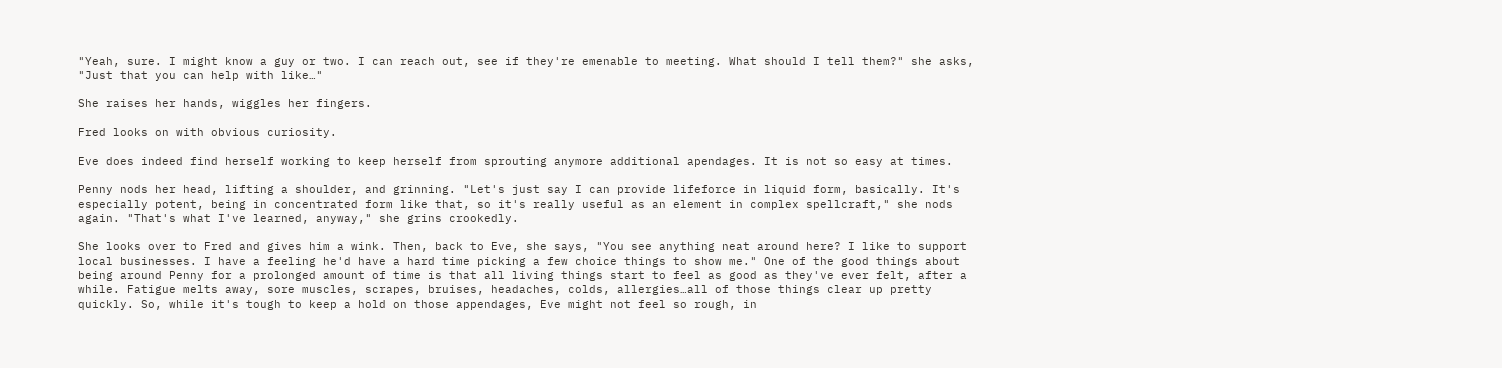"Yeah, sure. I might know a guy or two. I can reach out, see if they're emenable to meeting. What should I tell them?" she asks, "Just that you can help with like…"

She raises her hands, wiggles her fingers.

Fred looks on with obvious curiosity.

Eve does indeed find herself working to keep herself from sprouting anymore additional apendages. It is not so easy at times.

Penny nods her head, lifting a shoulder, and grinning. "Let's just say I can provide lifeforce in liquid form, basically. It's especially potent, being in concentrated form like that, so it's really useful as an element in complex spellcraft," she nods again. "That's what I've learned, anyway," she grins crookedly.

She looks over to Fred and gives him a wink. Then, back to Eve, she says, "You see anything neat around here? I like to support local businesses. I have a feeling he'd have a hard time picking a few choice things to show me." One of the good things about being around Penny for a prolonged amount of time is that all living things start to feel as good as they've ever felt, after a while. Fatigue melts away, sore muscles, scrapes, bruises, headaches, colds, allergies…all of those things clear up pretty quickly. So, while it's tough to keep a hold on those appendages, Eve might not feel so rough, in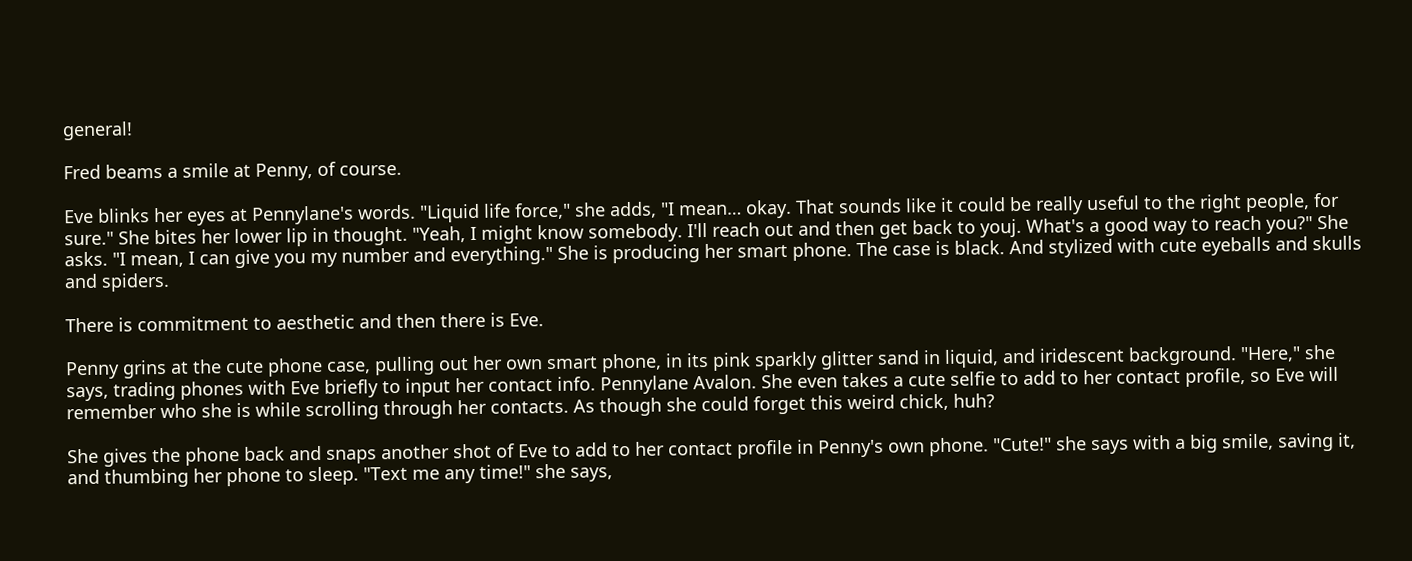general!

Fred beams a smile at Penny, of course.

Eve blinks her eyes at Pennylane's words. "Liquid life force," she adds, "I mean… okay. That sounds like it could be really useful to the right people, for sure." She bites her lower lip in thought. "Yeah, I might know somebody. I'll reach out and then get back to youj. What's a good way to reach you?" She asks. "I mean, I can give you my number and everything." She is producing her smart phone. The case is black. And stylized with cute eyeballs and skulls and spiders.

There is commitment to aesthetic and then there is Eve.

Penny grins at the cute phone case, pulling out her own smart phone, in its pink sparkly glitter sand in liquid, and iridescent background. "Here," she says, trading phones with Eve briefly to input her contact info. Pennylane Avalon. She even takes a cute selfie to add to her contact profile, so Eve will remember who she is while scrolling through her contacts. As though she could forget this weird chick, huh?

She gives the phone back and snaps another shot of Eve to add to her contact profile in Penny's own phone. "Cute!" she says with a big smile, saving it, and thumbing her phone to sleep. "Text me any time!" she says,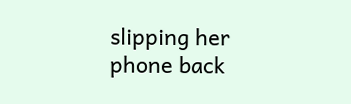slipping her phone back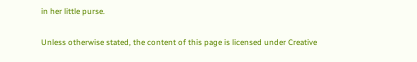in her little purse.

Unless otherwise stated, the content of this page is licensed under Creative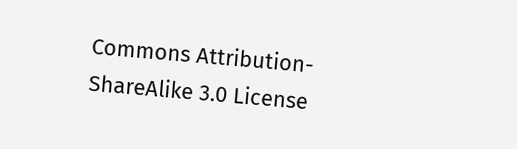Commons Attribution-ShareAlike 3.0 License